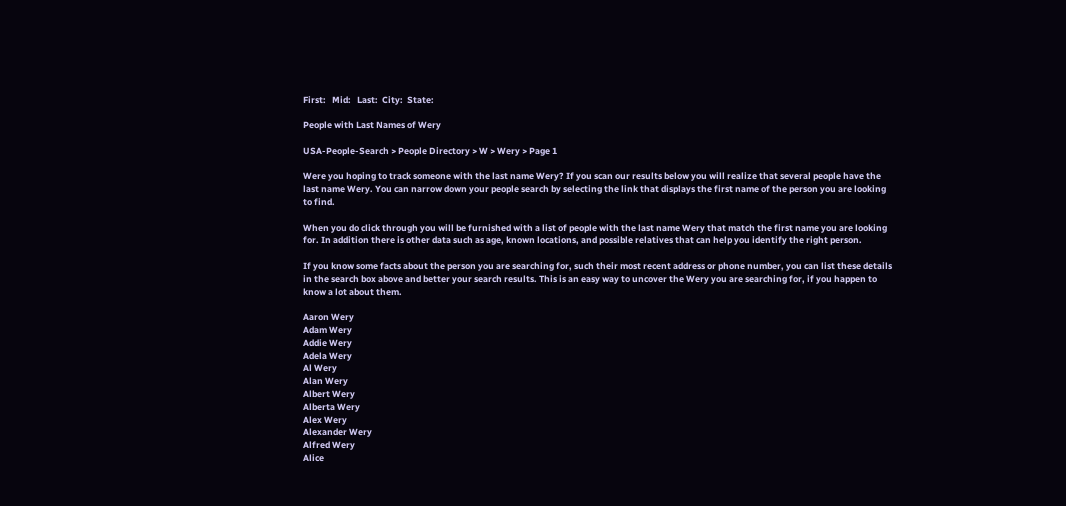First:   Mid:   Last:  City:  State:

People with Last Names of Wery

USA-People-Search > People Directory > W > Wery > Page 1

Were you hoping to track someone with the last name Wery? If you scan our results below you will realize that several people have the last name Wery. You can narrow down your people search by selecting the link that displays the first name of the person you are looking to find.

When you do click through you will be furnished with a list of people with the last name Wery that match the first name you are looking for. In addition there is other data such as age, known locations, and possible relatives that can help you identify the right person.

If you know some facts about the person you are searching for, such their most recent address or phone number, you can list these details in the search box above and better your search results. This is an easy way to uncover the Wery you are searching for, if you happen to know a lot about them.

Aaron Wery
Adam Wery
Addie Wery
Adela Wery
Al Wery
Alan Wery
Albert Wery
Alberta Wery
Alex Wery
Alexander Wery
Alfred Wery
Alice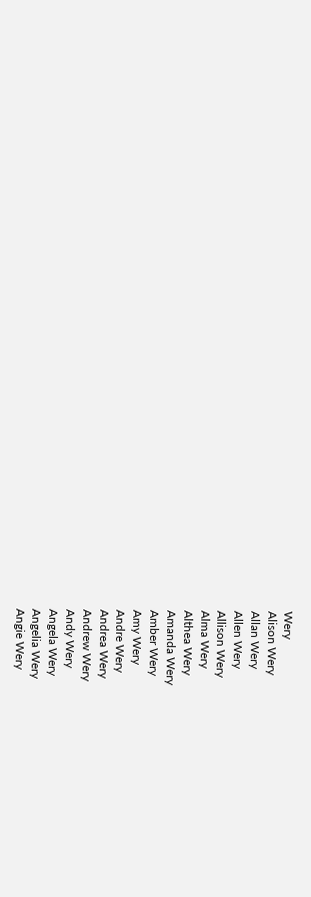Wery
Alison Wery
Allan Wery
Allen Wery
Allison Wery
Alma Wery
Althea Wery
Amanda Wery
Amber Wery
Amy Wery
Andre Wery
Andrea Wery
Andrew Wery
Andy Wery
Angela Wery
Angelia Wery
Angie Wery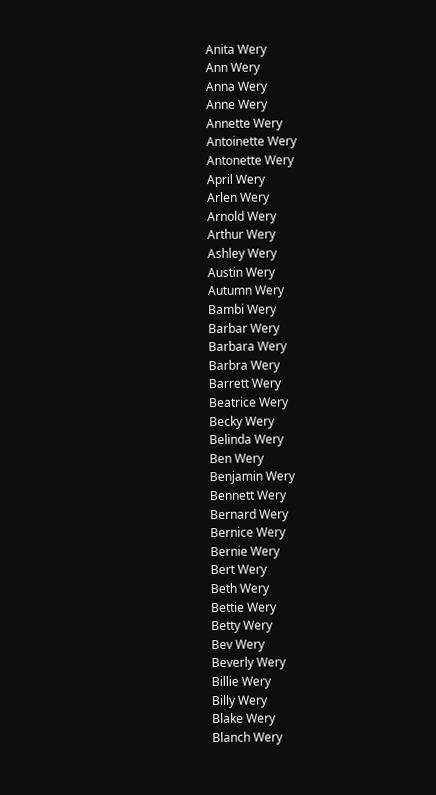Anita Wery
Ann Wery
Anna Wery
Anne Wery
Annette Wery
Antoinette Wery
Antonette Wery
April Wery
Arlen Wery
Arnold Wery
Arthur Wery
Ashley Wery
Austin Wery
Autumn Wery
Bambi Wery
Barbar Wery
Barbara Wery
Barbra Wery
Barrett Wery
Beatrice Wery
Becky Wery
Belinda Wery
Ben Wery
Benjamin Wery
Bennett Wery
Bernard Wery
Bernice Wery
Bernie Wery
Bert Wery
Beth Wery
Bettie Wery
Betty Wery
Bev Wery
Beverly Wery
Billie Wery
Billy Wery
Blake Wery
Blanch Wery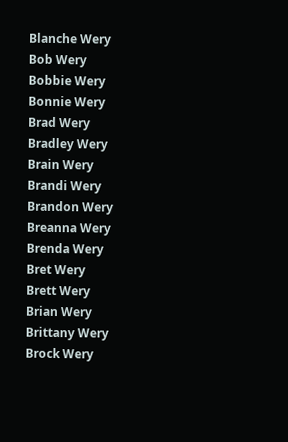Blanche Wery
Bob Wery
Bobbie Wery
Bonnie Wery
Brad Wery
Bradley Wery
Brain Wery
Brandi Wery
Brandon Wery
Breanna Wery
Brenda Wery
Bret Wery
Brett Wery
Brian Wery
Brittany Wery
Brock Wery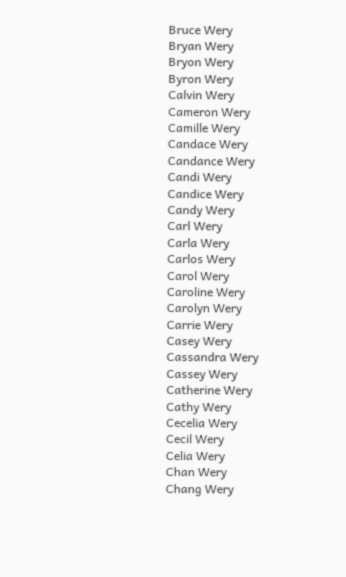Bruce Wery
Bryan Wery
Bryon Wery
Byron Wery
Calvin Wery
Cameron Wery
Camille Wery
Candace Wery
Candance Wery
Candi Wery
Candice Wery
Candy Wery
Carl Wery
Carla Wery
Carlos Wery
Carol Wery
Caroline Wery
Carolyn Wery
Carrie Wery
Casey Wery
Cassandra Wery
Cassey Wery
Catherine Wery
Cathy Wery
Cecelia Wery
Cecil Wery
Celia Wery
Chan Wery
Chang Wery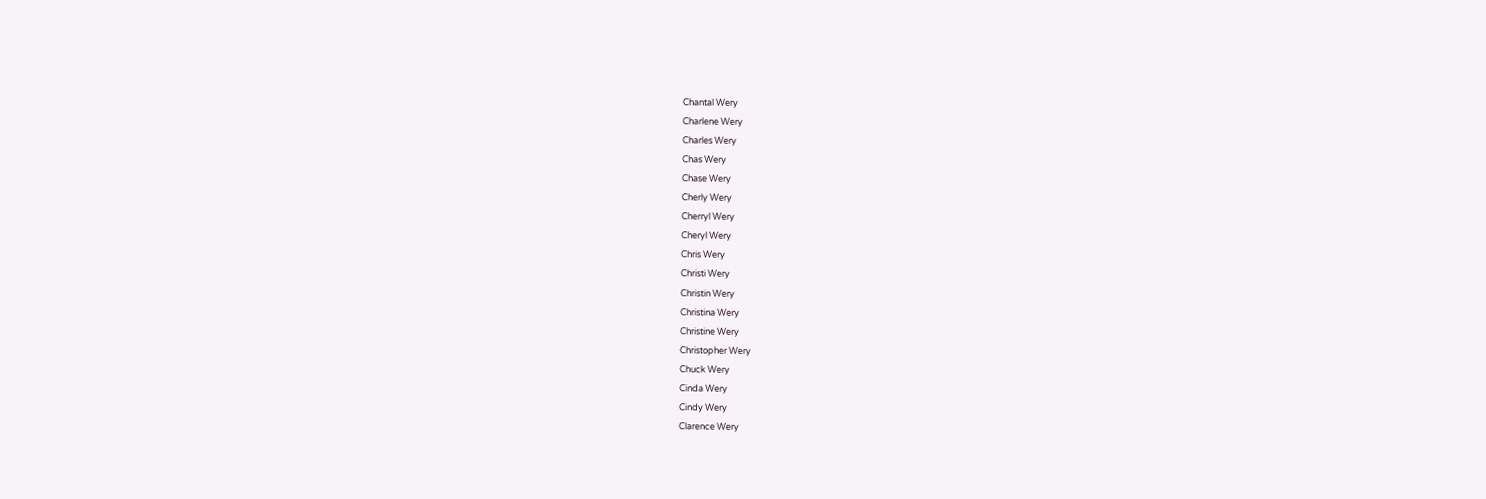Chantal Wery
Charlene Wery
Charles Wery
Chas Wery
Chase Wery
Cherly Wery
Cherryl Wery
Cheryl Wery
Chris Wery
Christi Wery
Christin Wery
Christina Wery
Christine Wery
Christopher Wery
Chuck Wery
Cinda Wery
Cindy Wery
Clarence Wery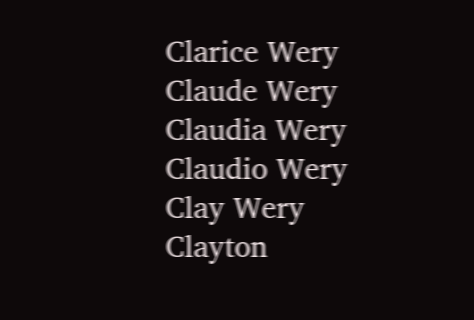Clarice Wery
Claude Wery
Claudia Wery
Claudio Wery
Clay Wery
Clayton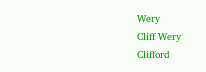Wery
Cliff Wery
Clifford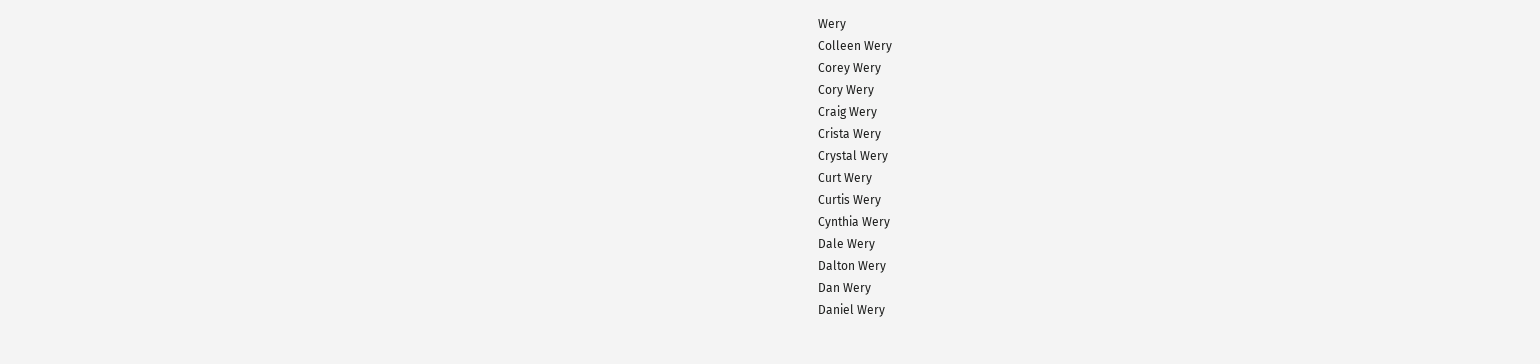Wery
Colleen Wery
Corey Wery
Cory Wery
Craig Wery
Crista Wery
Crystal Wery
Curt Wery
Curtis Wery
Cynthia Wery
Dale Wery
Dalton Wery
Dan Wery
Daniel Wery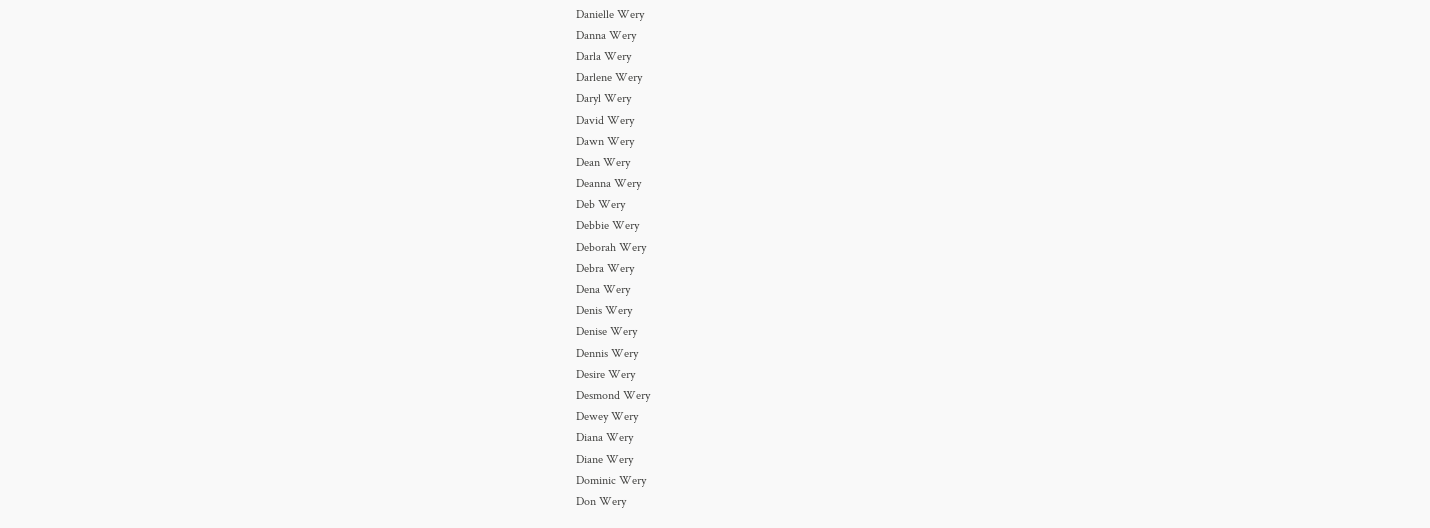Danielle Wery
Danna Wery
Darla Wery
Darlene Wery
Daryl Wery
David Wery
Dawn Wery
Dean Wery
Deanna Wery
Deb Wery
Debbie Wery
Deborah Wery
Debra Wery
Dena Wery
Denis Wery
Denise Wery
Dennis Wery
Desire Wery
Desmond Wery
Dewey Wery
Diana Wery
Diane Wery
Dominic Wery
Don Wery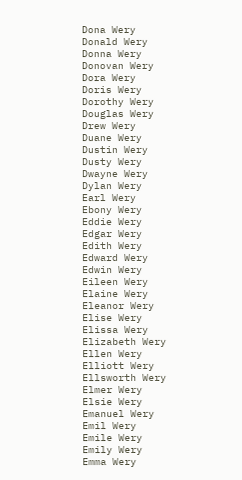Dona Wery
Donald Wery
Donna Wery
Donovan Wery
Dora Wery
Doris Wery
Dorothy Wery
Douglas Wery
Drew Wery
Duane Wery
Dustin Wery
Dusty Wery
Dwayne Wery
Dylan Wery
Earl Wery
Ebony Wery
Eddie Wery
Edgar Wery
Edith Wery
Edward Wery
Edwin Wery
Eileen Wery
Elaine Wery
Eleanor Wery
Elise Wery
Elissa Wery
Elizabeth Wery
Ellen Wery
Elliott Wery
Ellsworth Wery
Elmer Wery
Elsie Wery
Emanuel Wery
Emil Wery
Emile Wery
Emily Wery
Emma Wery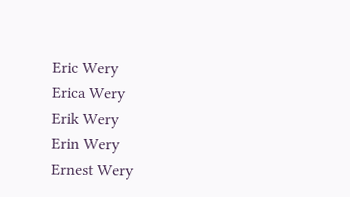Eric Wery
Erica Wery
Erik Wery
Erin Wery
Ernest Wery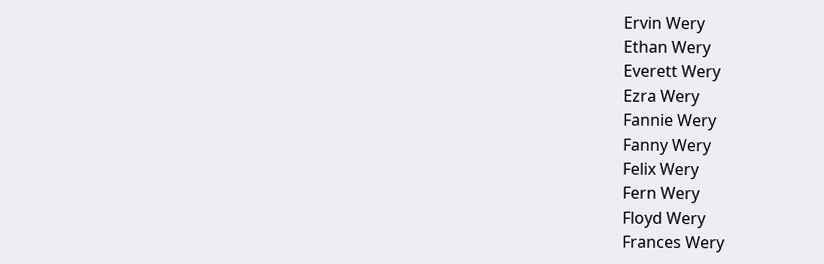Ervin Wery
Ethan Wery
Everett Wery
Ezra Wery
Fannie Wery
Fanny Wery
Felix Wery
Fern Wery
Floyd Wery
Frances Wery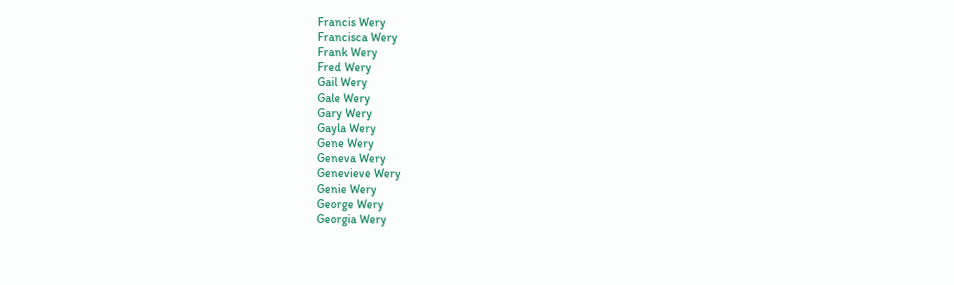Francis Wery
Francisca Wery
Frank Wery
Fred Wery
Gail Wery
Gale Wery
Gary Wery
Gayla Wery
Gene Wery
Geneva Wery
Genevieve Wery
Genie Wery
George Wery
Georgia Wery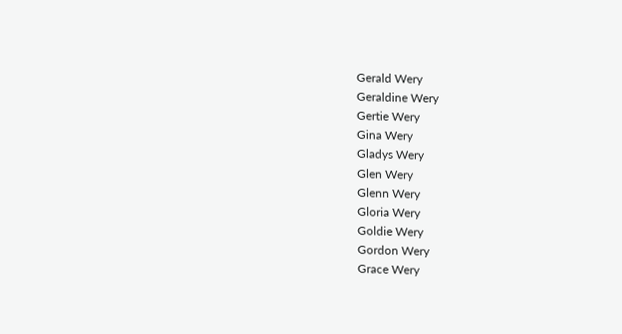Gerald Wery
Geraldine Wery
Gertie Wery
Gina Wery
Gladys Wery
Glen Wery
Glenn Wery
Gloria Wery
Goldie Wery
Gordon Wery
Grace Wery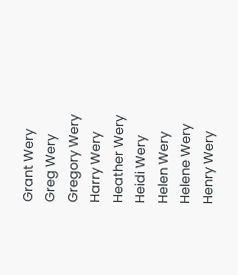Grant Wery
Greg Wery
Gregory Wery
Harry Wery
Heather Wery
Heidi Wery
Helen Wery
Helene Wery
Henry Wery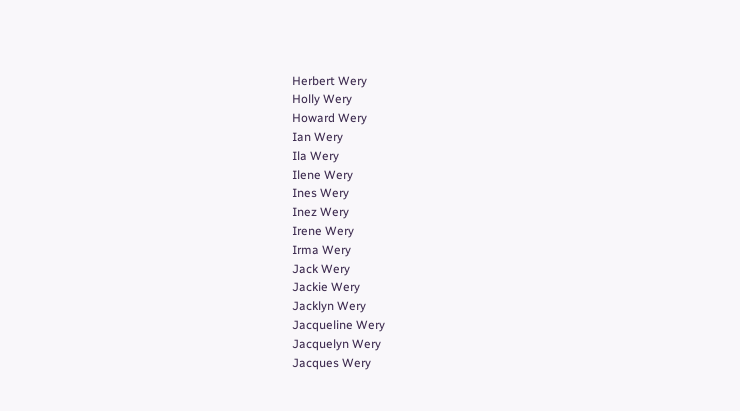Herbert Wery
Holly Wery
Howard Wery
Ian Wery
Ila Wery
Ilene Wery
Ines Wery
Inez Wery
Irene Wery
Irma Wery
Jack Wery
Jackie Wery
Jacklyn Wery
Jacqueline Wery
Jacquelyn Wery
Jacques Wery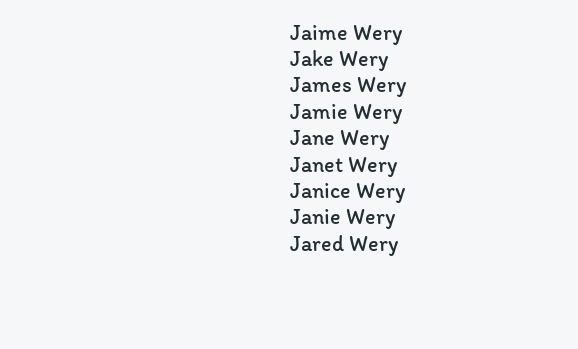Jaime Wery
Jake Wery
James Wery
Jamie Wery
Jane Wery
Janet Wery
Janice Wery
Janie Wery
Jared Wery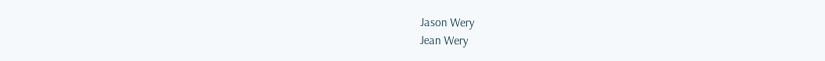Jason Wery
Jean Wery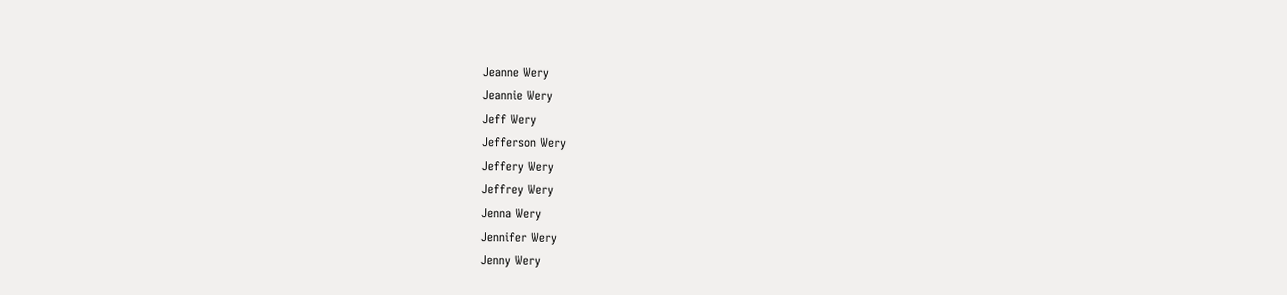Jeanne Wery
Jeannie Wery
Jeff Wery
Jefferson Wery
Jeffery Wery
Jeffrey Wery
Jenna Wery
Jennifer Wery
Jenny Wery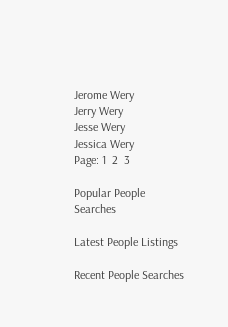Jerome Wery
Jerry Wery
Jesse Wery
Jessica Wery
Page: 1  2  3

Popular People Searches

Latest People Listings

Recent People Searches